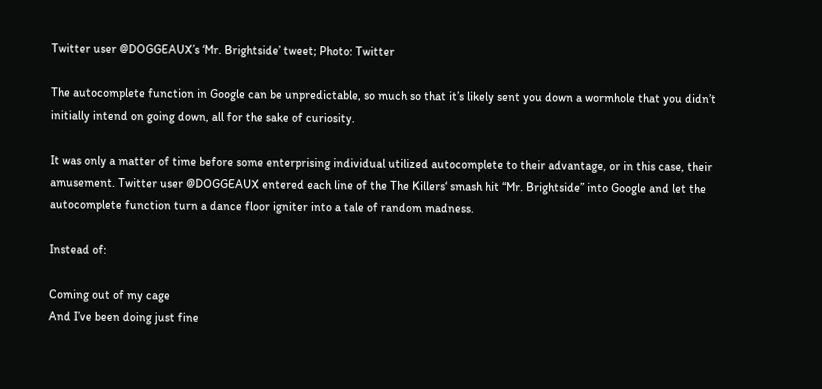Twitter user @DOGGEAUX’s ‘Mr. Brightside’ tweet; Photo: Twitter

The autocomplete function in Google can be unpredictable, so much so that it’s likely sent you down a wormhole that you didn’t initially intend on going down, all for the sake of curiosity.

It was only a matter of time before some enterprising individual utilized autocomplete to their advantage, or in this case, their amusement. Twitter user @DOGGEAUX entered each line of the The Killers‘ smash hit “Mr. Brightside” into Google and let the autocomplete function turn a dance floor igniter into a tale of random madness.

Instead of:

Coming out of my cage
And I’ve been doing just fine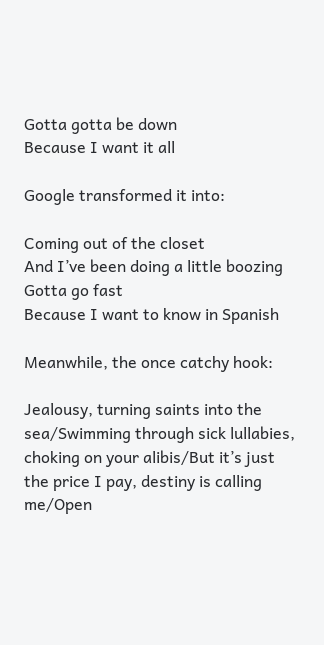Gotta gotta be down
Because I want it all

Google transformed it into:

Coming out of the closet
And I’ve been doing a little boozing
Gotta go fast
Because I want to know in Spanish

Meanwhile, the once catchy hook:

Jealousy, turning saints into the sea/Swimming through sick lullabies, choking on your alibis/But it’s just the price I pay, destiny is calling me/Open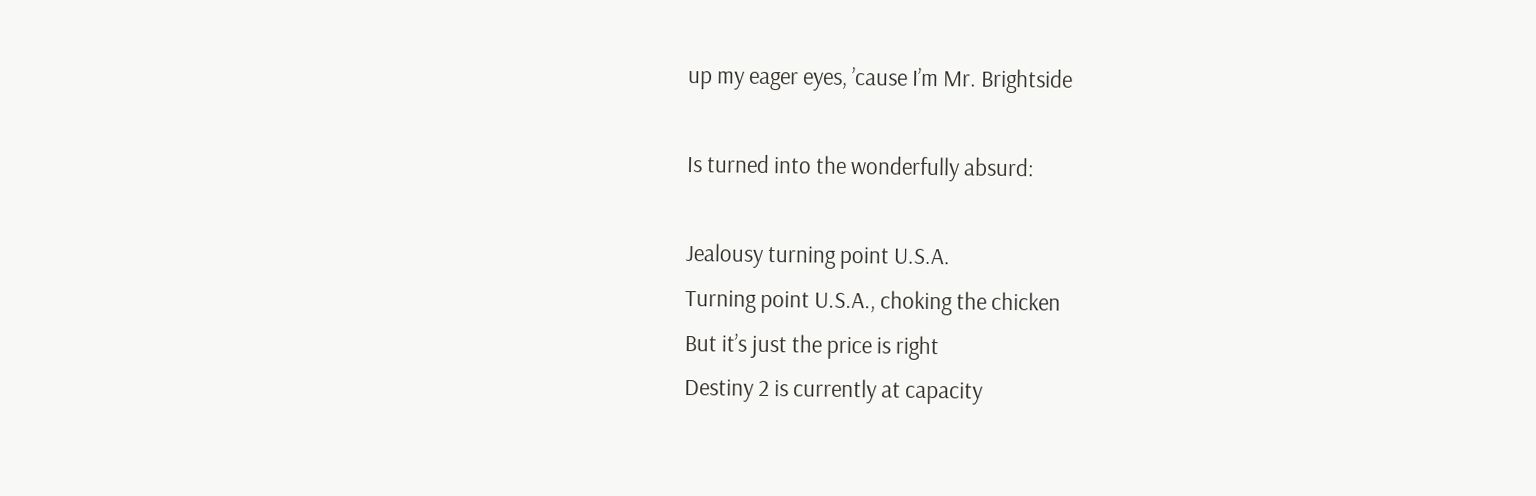up my eager eyes, ’cause I’m Mr. Brightside

Is turned into the wonderfully absurd:

Jealousy turning point U.S.A.
Turning point U.S.A., choking the chicken
But it’s just the price is right
Destiny 2 is currently at capacity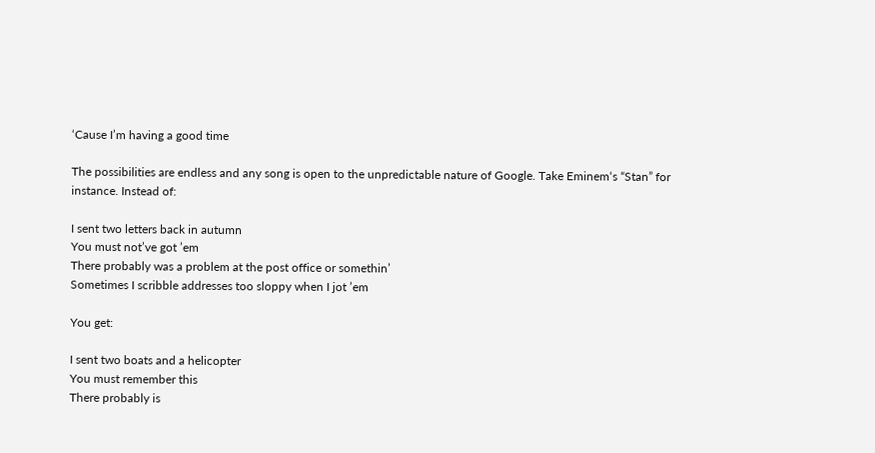‘Cause I’m having a good time

The possibilities are endless and any song is open to the unpredictable nature of Google. Take Eminem‘s “Stan” for instance. Instead of:

I sent two letters back in autumn
You must not’ve got ’em
There probably was a problem at the post office or somethin’
Sometimes I scribble addresses too sloppy when I jot ’em

You get:

I sent two boats and a helicopter
You must remember this
There probably is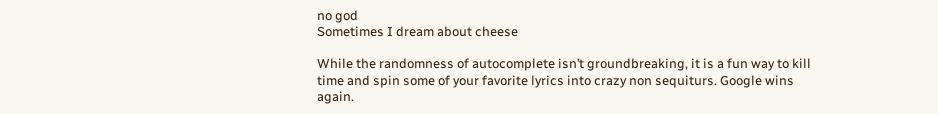no god
Sometimes I dream about cheese

While the randomness of autocomplete isn’t groundbreaking, it is a fun way to kill time and spin some of your favorite lyrics into crazy non sequiturs. Google wins again.